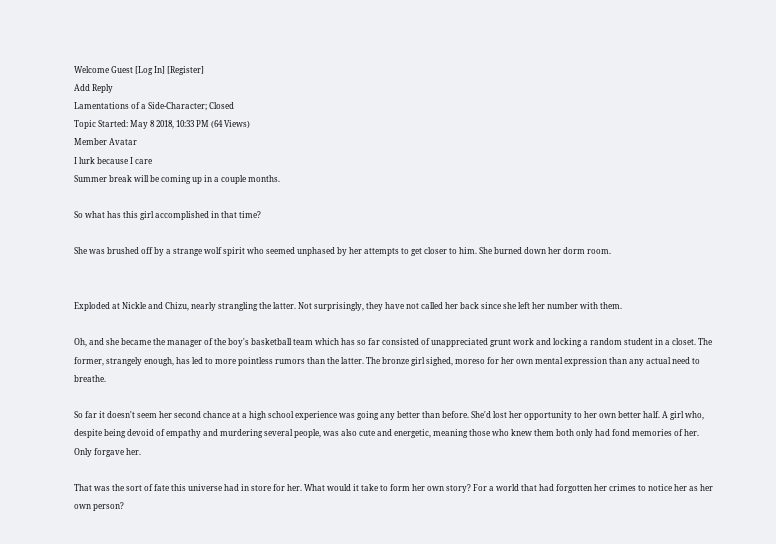Welcome Guest [Log In] [Register]
Add Reply
Lamentations of a Side-Character; Closed
Topic Started: May 8 2018, 10:33 PM (64 Views)
Member Avatar
I lurk because I care
Summer break will be coming up in a couple months.

So what has this girl accomplished in that time?

She was brushed off by a strange wolf spirit who seemed unphased by her attempts to get closer to him. She burned down her dorm room.


Exploded at Nickle and Chizu, nearly strangling the latter. Not surprisingly, they have not called her back since she left her number with them.

Oh, and she became the manager of the boy's basketball team which has so far consisted of unappreciated grunt work and locking a random student in a closet. The former, strangely enough, has led to more pointless rumors than the latter. The bronze girl sighed, moreso for her own mental expression than any actual need to breathe.

So far it doesn't seem her second chance at a high school experience was going any better than before. She'd lost her opportunity to her own better half. A girl who, despite being devoid of empathy and murdering several people, was also cute and energetic, meaning those who knew them both only had fond memories of her. Only forgave her.

That was the sort of fate this universe had in store for her. What would it take to form her own story? For a world that had forgotten her crimes to notice her as her own person?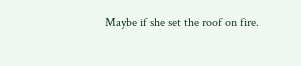Maybe if she set the roof on fire.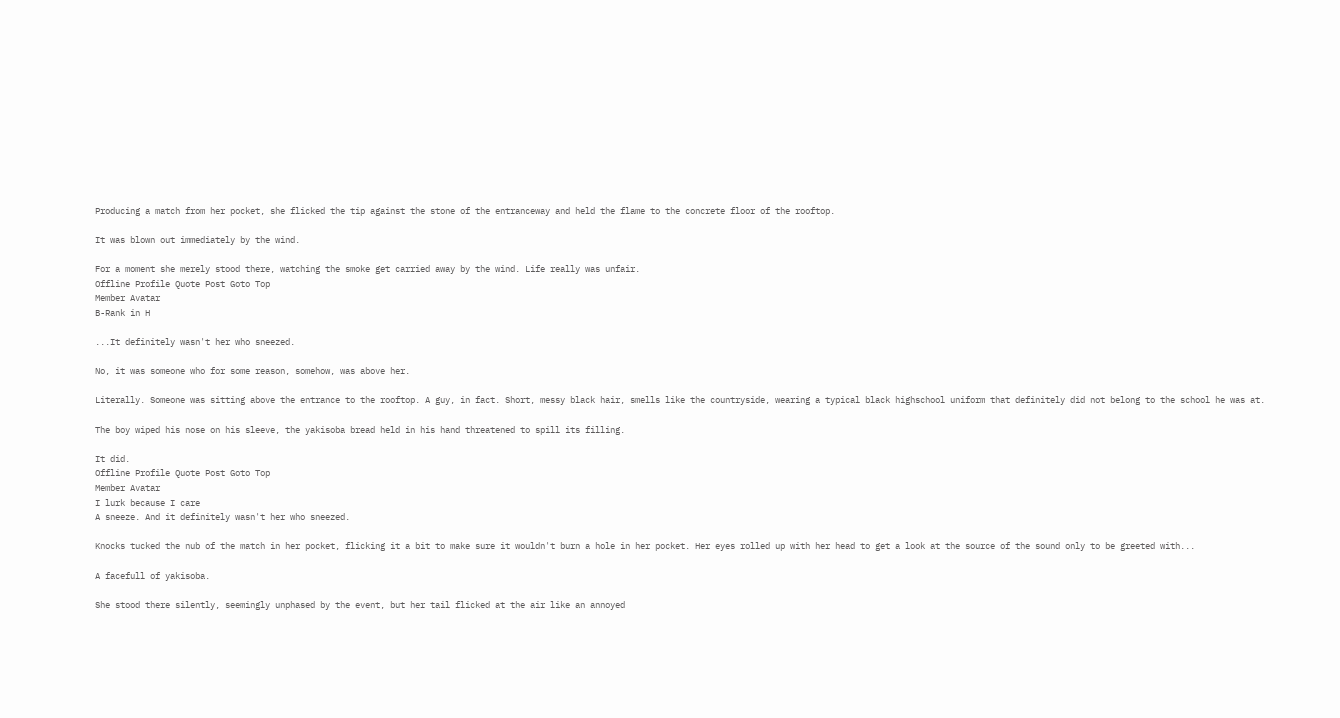Producing a match from her pocket, she flicked the tip against the stone of the entranceway and held the flame to the concrete floor of the rooftop.

It was blown out immediately by the wind.

For a moment she merely stood there, watching the smoke get carried away by the wind. Life really was unfair.
Offline Profile Quote Post Goto Top
Member Avatar
B-Rank in H

...It definitely wasn't her who sneezed.

No, it was someone who for some reason, somehow, was above her.

Literally. Someone was sitting above the entrance to the rooftop. A guy, in fact. Short, messy black hair, smells like the countryside, wearing a typical black highschool uniform that definitely did not belong to the school he was at.

The boy wiped his nose on his sleeve, the yakisoba bread held in his hand threatened to spill its filling.

It did.
Offline Profile Quote Post Goto Top
Member Avatar
I lurk because I care
A sneeze. And it definitely wasn't her who sneezed.

Knocks tucked the nub of the match in her pocket, flicking it a bit to make sure it wouldn't burn a hole in her pocket. Her eyes rolled up with her head to get a look at the source of the sound only to be greeted with...

A facefull of yakisoba.

She stood there silently, seemingly unphased by the event, but her tail flicked at the air like an annoyed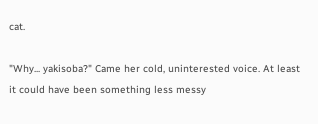cat.

"Why... yakisoba?" Came her cold, uninterested voice. At least it could have been something less messy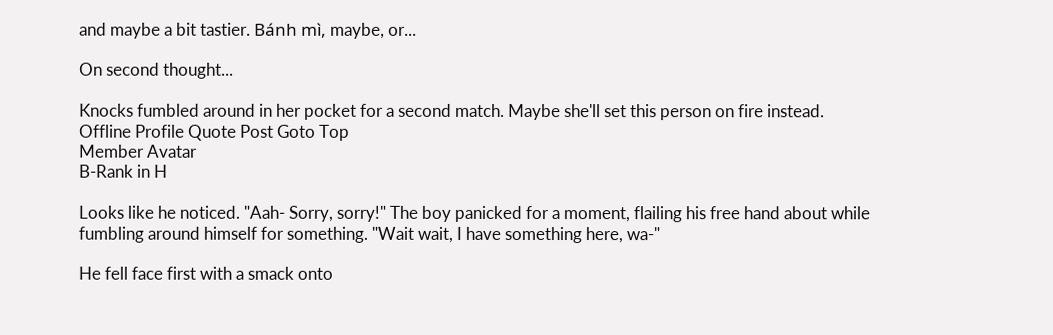and maybe a bit tastier. Bánh mì, maybe, or...

On second thought...

Knocks fumbled around in her pocket for a second match. Maybe she'll set this person on fire instead.
Offline Profile Quote Post Goto Top
Member Avatar
B-Rank in H

Looks like he noticed. "Aah- Sorry, sorry!" The boy panicked for a moment, flailing his free hand about while fumbling around himself for something. "Wait wait, I have something here, wa-"

He fell face first with a smack onto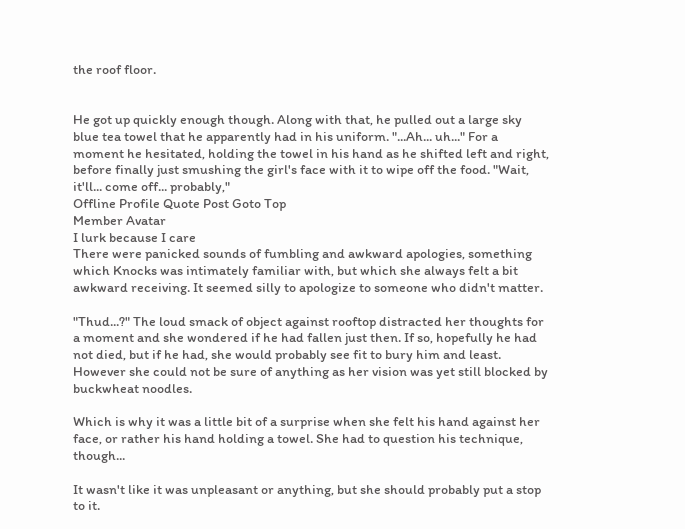the roof floor.


He got up quickly enough though. Along with that, he pulled out a large sky blue tea towel that he apparently had in his uniform. "...Ah... uh..." For a moment he hesitated, holding the towel in his hand as he shifted left and right, before finally just smushing the girl's face with it to wipe off the food. "Wait, it'll... come off... probably,"
Offline Profile Quote Post Goto Top
Member Avatar
I lurk because I care
There were panicked sounds of fumbling and awkward apologies, something which Knocks was intimately familiar with, but which she always felt a bit awkward receiving. It seemed silly to apologize to someone who didn't matter.

"Thud...?" The loud smack of object against rooftop distracted her thoughts for a moment and she wondered if he had fallen just then. If so, hopefully he had not died, but if he had, she would probably see fit to bury him and least. However she could not be sure of anything as her vision was yet still blocked by buckwheat noodles.

Which is why it was a little bit of a surprise when she felt his hand against her face, or rather his hand holding a towel. She had to question his technique, though...

It wasn't like it was unpleasant or anything, but she should probably put a stop to it.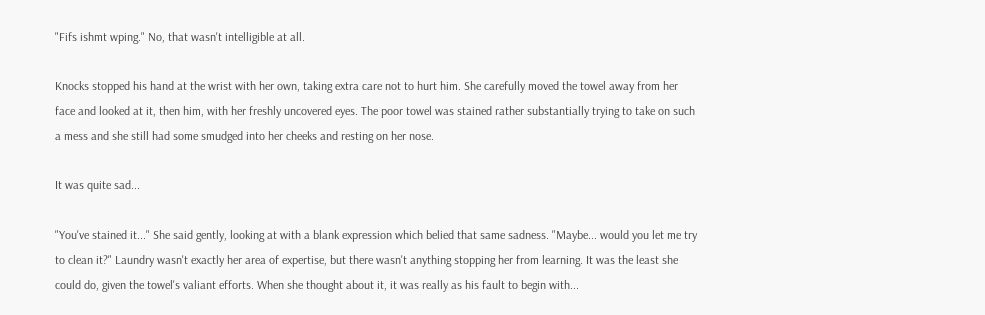"Fifs ishmt wping." No, that wasn't intelligible at all.

Knocks stopped his hand at the wrist with her own, taking extra care not to hurt him. She carefully moved the towel away from her face and looked at it, then him, with her freshly uncovered eyes. The poor towel was stained rather substantially trying to take on such a mess and she still had some smudged into her cheeks and resting on her nose.

It was quite sad...

"You've stained it..." She said gently, looking at with a blank expression which belied that same sadness. "Maybe... would you let me try to clean it?" Laundry wasn't exactly her area of expertise, but there wasn't anything stopping her from learning. It was the least she could do, given the towel's valiant efforts. When she thought about it, it was really as his fault to begin with...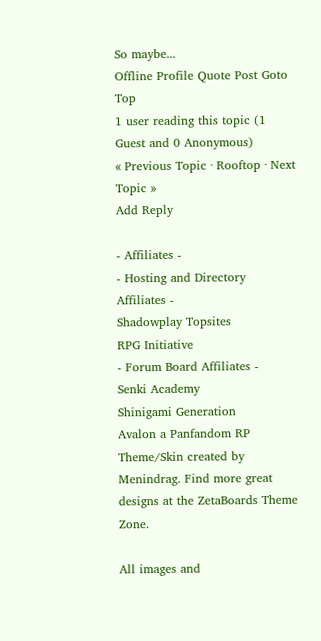So maybe...
Offline Profile Quote Post Goto Top
1 user reading this topic (1 Guest and 0 Anonymous)
« Previous Topic · Rooftop · Next Topic »
Add Reply

- Affiliates -
- Hosting and Directory Affiliates -
Shadowplay Topsites
RPG Initiative
- Forum Board Affiliates -
Senki Academy
Shinigami Generation
Avalon a Panfandom RP
Theme/Skin created by Menindrag. Find more great designs at the ZetaBoards Theme Zone.

All images and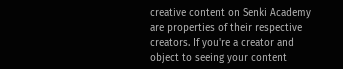creative content on Senki Academy are properties of their respective creators. If you're a creator and object to seeing your content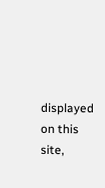displayed on this site,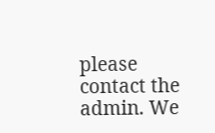please contact the admin. We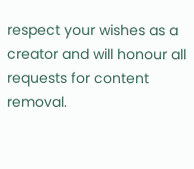respect your wishes as a creator and will honour all requests for content removal.